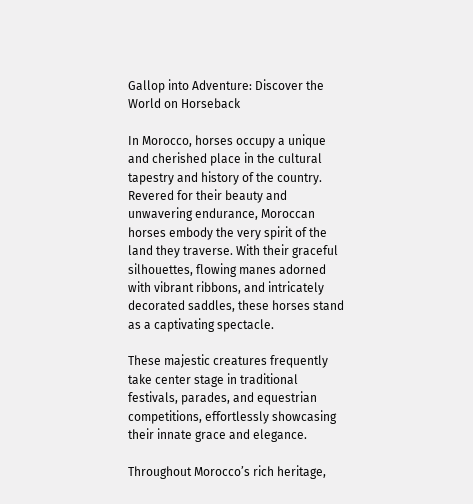Gallop into Adventure: Discover the World on Horseback

In Morocco, horses occupy a unique and cherished place in the cultural tapestry and history of the country. Revered for their beauty and unwavering endurance, Moroccan horses embody the very spirit of the land they traverse. With their graceful silhouettes, flowing manes adorned with vibrant ribbons, and intricately decorated saddles, these horses stand as a captivating spectacle.

These majestic creatures frequently take center stage in traditional festivals, parades, and equestrian competitions, effortlessly showcasing their innate grace and elegance.

Throughout Morocco’s rich heritage,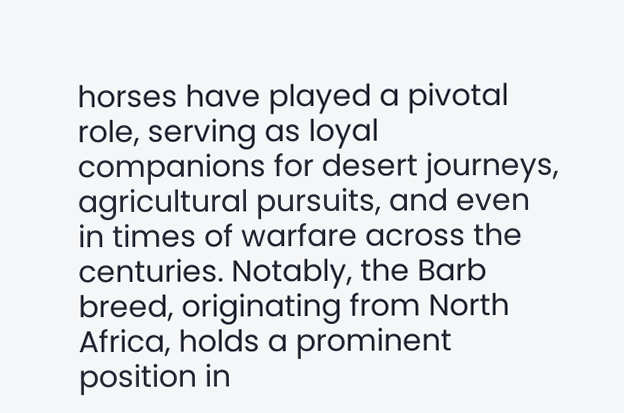horses have played a pivotal role, serving as loyal companions for desert journeys, agricultural pursuits, and even in times of warfare across the centuries. Notably, the Barb breed, originating from North Africa, holds a prominent position in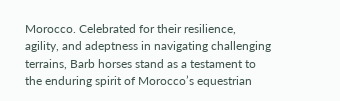Morocco. Celebrated for their resilience, agility, and adeptness in navigating challenging terrains, Barb horses stand as a testament to the enduring spirit of Morocco’s equestrian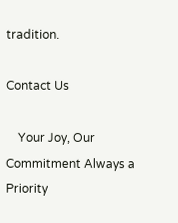tradition.

Contact Us

    Your Joy, Our Commitment Always a Priority